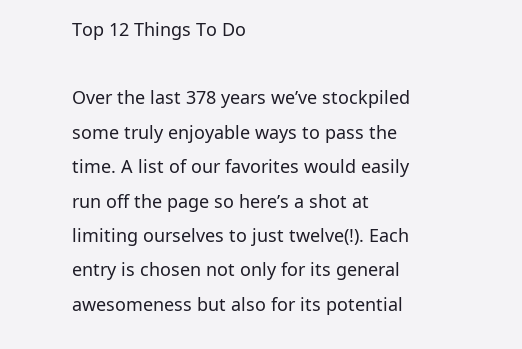Top 12 Things To Do

Over the last 378 years we’ve stockpiled some truly enjoyable ways to pass the time. A list of our favorites would easily run off the page so here’s a shot at limiting ourselves to just twelve(!). Each entry is chosen not only for its general awesomeness but also for its potential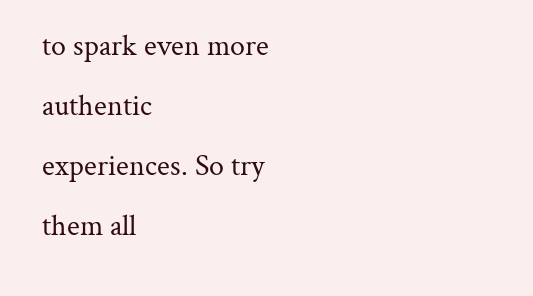to spark even more authentic experiences. So try them all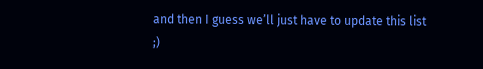and then I guess we’ll just have to update this list ;)